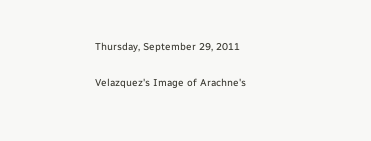Thursday, September 29, 2011

Velazquez's Image of Arachne's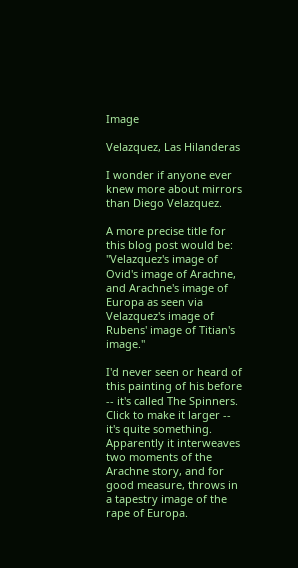Image

Velazquez, Las Hilanderas

I wonder if anyone ever knew more about mirrors than Diego Velazquez.

A more precise title for this blog post would be: "Velazquez's image of Ovid's image of Arachne, and Arachne's image of Europa as seen via Velazquez's image of Rubens' image of Titian's image."

I'd never seen or heard of this painting of his before -- it's called The Spinners. Click to make it larger -- it's quite something. Apparently it interweaves two moments of the Arachne story, and for good measure, throws in a tapestry image of the rape of Europa.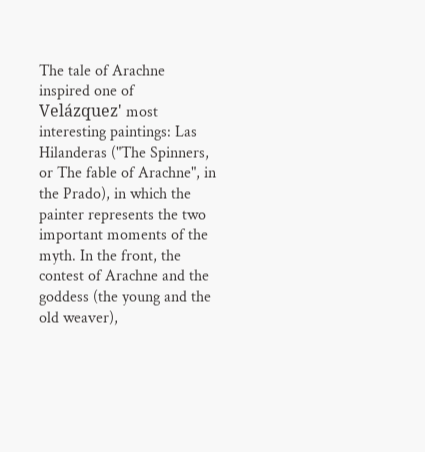The tale of Arachne inspired one of Velázquez' most interesting paintings: Las Hilanderas ("The Spinners, or The fable of Arachne", in the Prado), in which the painter represents the two important moments of the myth. In the front, the contest of Arachne and the goddess (the young and the old weaver),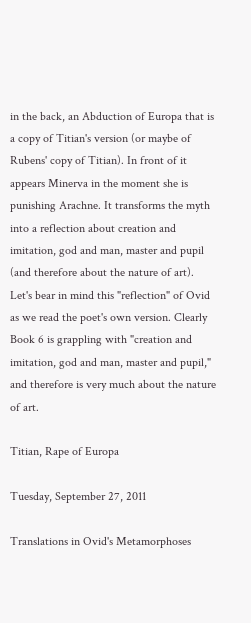in the back, an Abduction of Europa that is a copy of Titian's version (or maybe of Rubens' copy of Titian). In front of it appears Minerva in the moment she is punishing Arachne. It transforms the myth into a reflection about creation and imitation, god and man, master and pupil (and therefore about the nature of art).
Let's bear in mind this "reflection" of Ovid as we read the poet's own version. Clearly Book 6 is grappling with "creation and imitation, god and man, master and pupil," and therefore is very much about the nature of art.

Titian, Rape of Europa

Tuesday, September 27, 2011

Translations in Ovid's Metamorphoses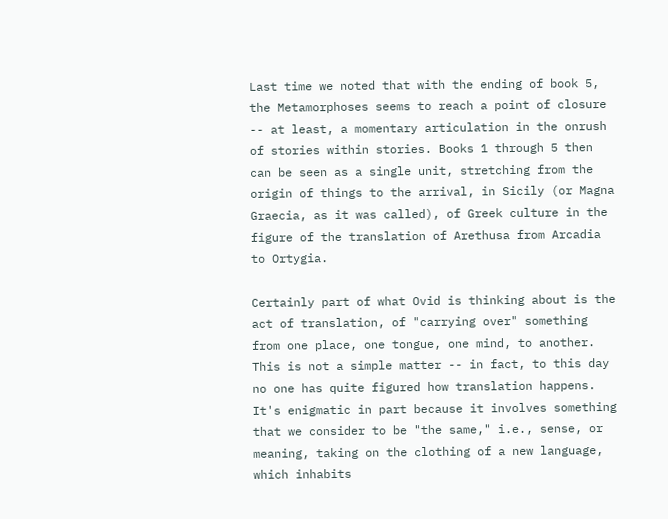Last time we noted that with the ending of book 5, the Metamorphoses seems to reach a point of closure -- at least, a momentary articulation in the onrush of stories within stories. Books 1 through 5 then can be seen as a single unit, stretching from the origin of things to the arrival, in Sicily (or Magna Graecia, as it was called), of Greek culture in the figure of the translation of Arethusa from Arcadia to Ortygia.

Certainly part of what Ovid is thinking about is the act of translation, of "carrying over" something from one place, one tongue, one mind, to another. This is not a simple matter -- in fact, to this day no one has quite figured how translation happens. It's enigmatic in part because it involves something that we consider to be "the same," i.e., sense, or meaning, taking on the clothing of a new language, which inhabits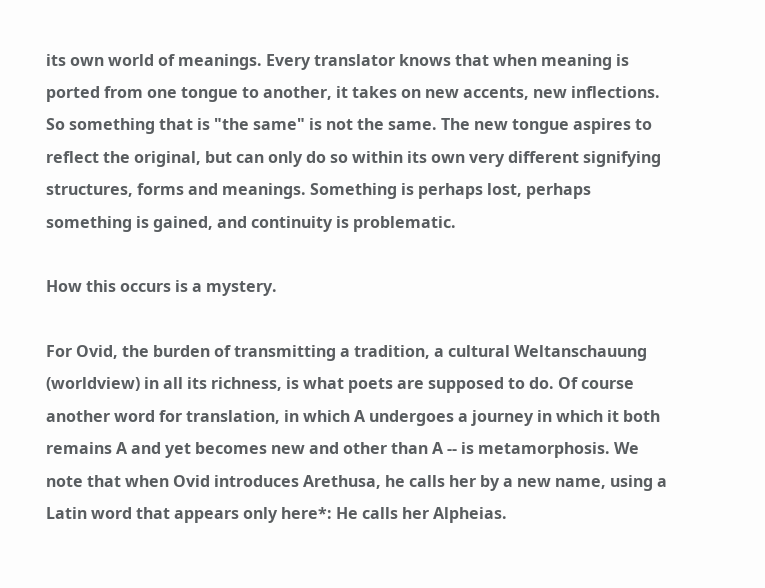its own world of meanings. Every translator knows that when meaning is ported from one tongue to another, it takes on new accents, new inflections. So something that is "the same" is not the same. The new tongue aspires to reflect the original, but can only do so within its own very different signifying structures, forms and meanings. Something is perhaps lost, perhaps something is gained, and continuity is problematic.

How this occurs is a mystery.

For Ovid, the burden of transmitting a tradition, a cultural Weltanschauung (worldview) in all its richness, is what poets are supposed to do. Of course another word for translation, in which A undergoes a journey in which it both remains A and yet becomes new and other than A -- is metamorphosis. We note that when Ovid introduces Arethusa, he calls her by a new name, using a Latin word that appears only here*: He calls her Alpheias.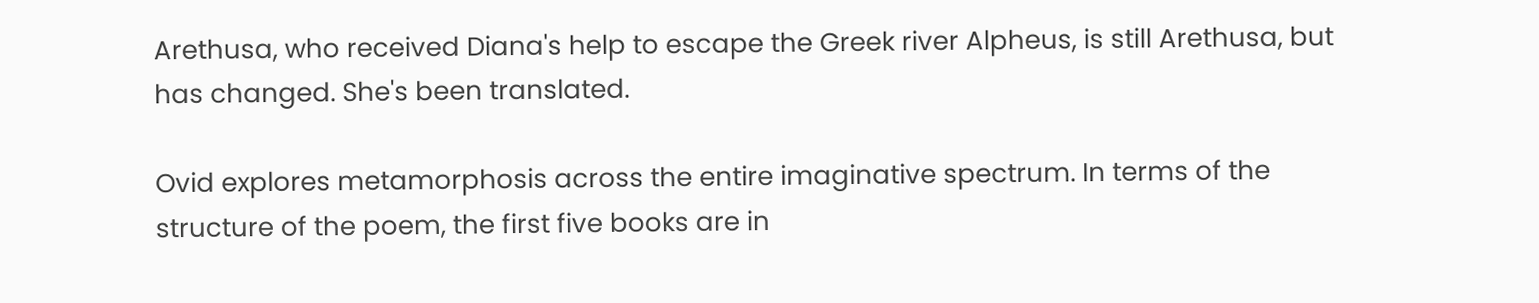Arethusa, who received Diana's help to escape the Greek river Alpheus, is still Arethusa, but has changed. She's been translated.

Ovid explores metamorphosis across the entire imaginative spectrum. In terms of the structure of the poem, the first five books are in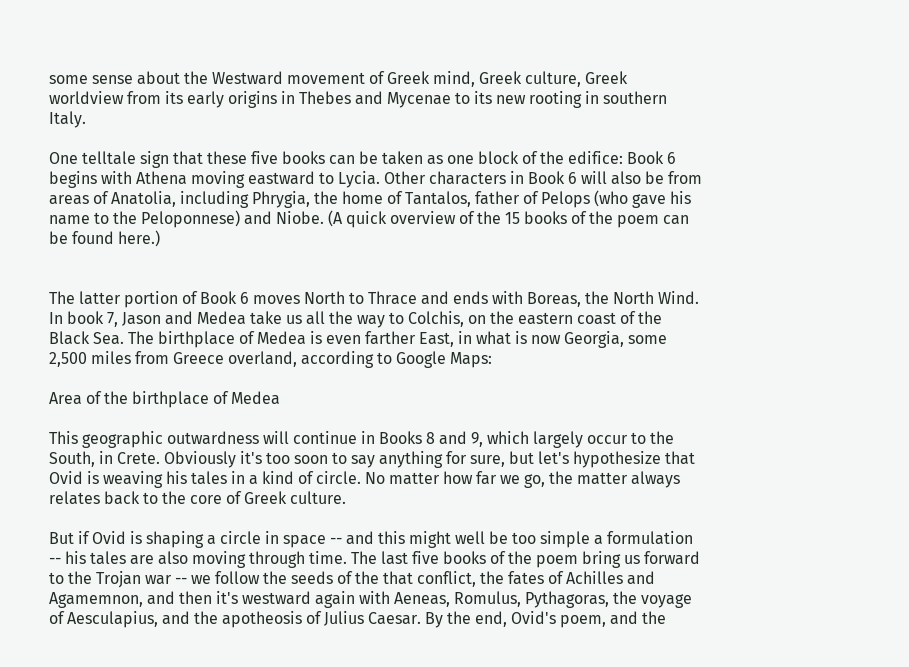some sense about the Westward movement of Greek mind, Greek culture, Greek worldview from its early origins in Thebes and Mycenae to its new rooting in southern Italy.

One telltale sign that these five books can be taken as one block of the edifice: Book 6 begins with Athena moving eastward to Lycia. Other characters in Book 6 will also be from areas of Anatolia, including Phrygia, the home of Tantalos, father of Pelops (who gave his name to the Peloponnese) and Niobe. (A quick overview of the 15 books of the poem can be found here.)


The latter portion of Book 6 moves North to Thrace and ends with Boreas, the North Wind. In book 7, Jason and Medea take us all the way to Colchis, on the eastern coast of the Black Sea. The birthplace of Medea is even farther East, in what is now Georgia, some 2,500 miles from Greece overland, according to Google Maps:

Area of the birthplace of Medea

This geographic outwardness will continue in Books 8 and 9, which largely occur to the South, in Crete. Obviously it's too soon to say anything for sure, but let's hypothesize that Ovid is weaving his tales in a kind of circle. No matter how far we go, the matter always relates back to the core of Greek culture.

But if Ovid is shaping a circle in space -- and this might well be too simple a formulation -- his tales are also moving through time. The last five books of the poem bring us forward to the Trojan war -- we follow the seeds of the that conflict, the fates of Achilles and Agamemnon, and then it's westward again with Aeneas, Romulus, Pythagoras, the voyage of Aesculapius, and the apotheosis of Julius Caesar. By the end, Ovid's poem, and the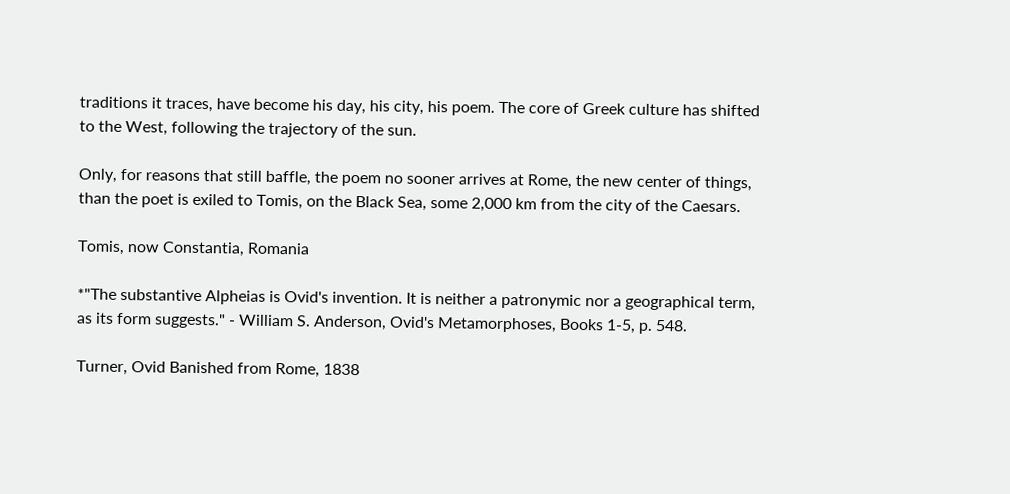traditions it traces, have become his day, his city, his poem. The core of Greek culture has shifted to the West, following the trajectory of the sun.

Only, for reasons that still baffle, the poem no sooner arrives at Rome, the new center of things, than the poet is exiled to Tomis, on the Black Sea, some 2,000 km from the city of the Caesars.

Tomis, now Constantia, Romania

*"The substantive Alpheias is Ovid's invention. It is neither a patronymic nor a geographical term, as its form suggests." - William S. Anderson, Ovid's Metamorphoses, Books 1-5, p. 548.

Turner, Ovid Banished from Rome, 1838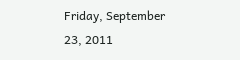Friday, September 23, 2011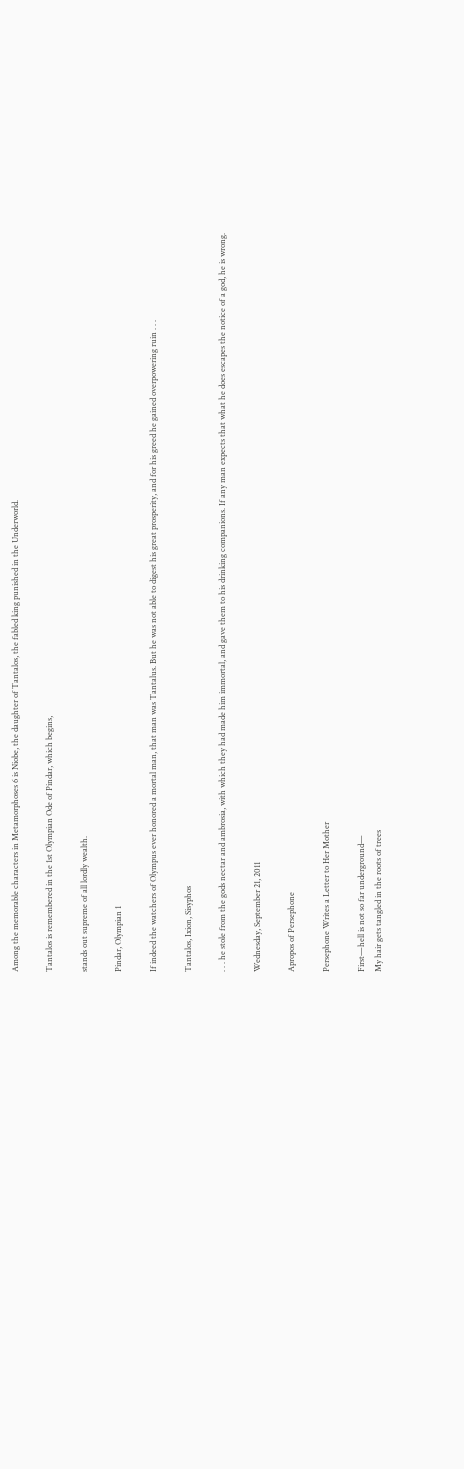Among the memorable characters in Metamorphoses 6 is Niobe, the daughter of Tantalos, the fabled king punished in the Underworld.

Tantalos is remembered in the 1st Olympian Ode of Pindar, which begins,

stands out supreme of all lordly wealth.

Pindar, Olympian 1

If indeed the watchers of Olympus ever honored a mortal man, that man was Tantalus. But he was not able to digest his great prosperity, and for his greed he gained overpowering ruin . . .

Tantalos, Ixion, Sisyphos

. . . he stole from the gods nectar and ambrosia, with which they had made him immortal, and gave them to his drinking companions. If any man expects that what he does escapes the notice of a god, he is wrong.

Wednesday, September 21, 2011

Apropos of Persephone

Persephone Writes a Letter to Her Mother

First—hell is not so far underground—
My hair gets tangled in the roots of trees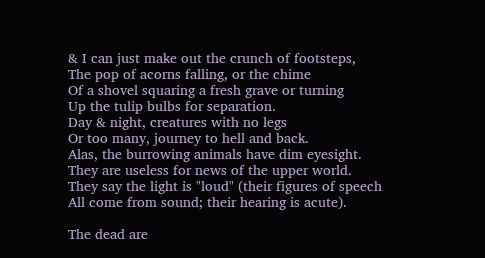& I can just make out the crunch of footsteps,
The pop of acorns falling, or the chime
Of a shovel squaring a fresh grave or turning
Up the tulip bulbs for separation.
Day & night, creatures with no legs
Or too many, journey to hell and back.
Alas, the burrowing animals have dim eyesight.
They are useless for news of the upper world.
They say the light is "loud" (their figures of speech
All come from sound; their hearing is acute).

The dead are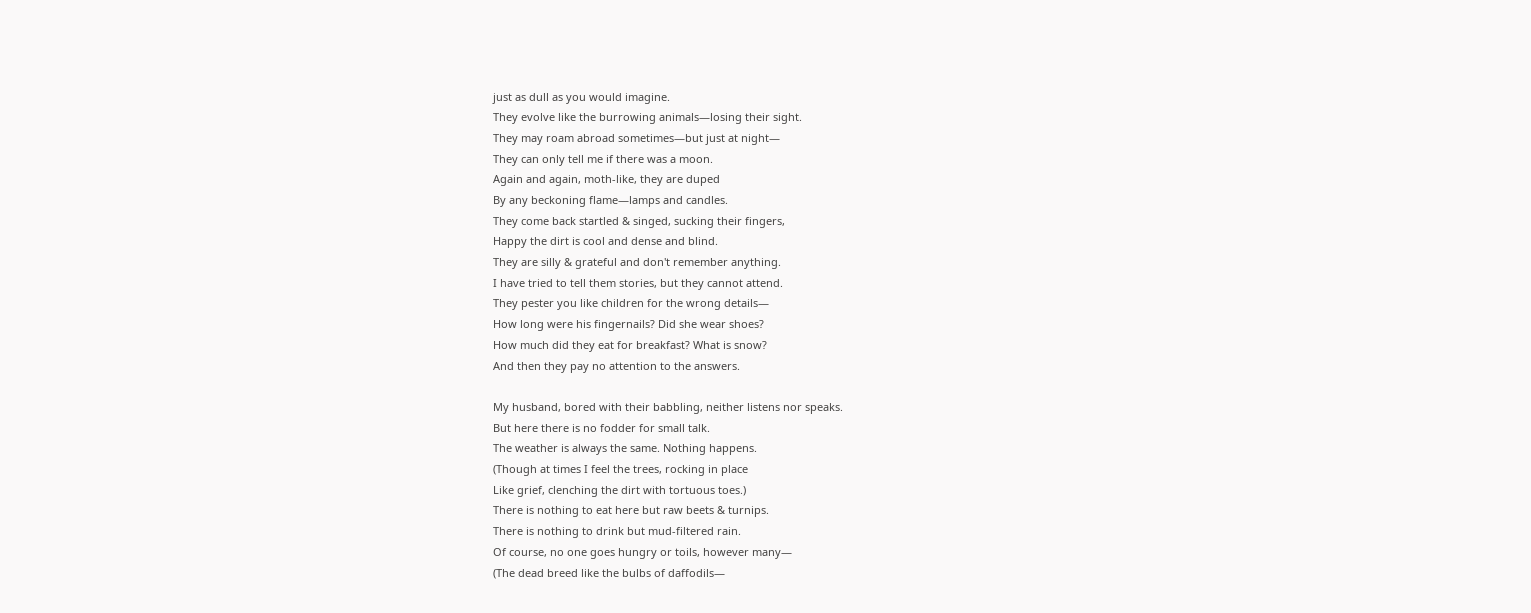just as dull as you would imagine.
They evolve like the burrowing animals—losing their sight.
They may roam abroad sometimes—but just at night—
They can only tell me if there was a moon.
Again and again, moth-like, they are duped
By any beckoning flame—lamps and candles.
They come back startled & singed, sucking their fingers,
Happy the dirt is cool and dense and blind.
They are silly & grateful and don't remember anything.
I have tried to tell them stories, but they cannot attend.
They pester you like children for the wrong details—
How long were his fingernails? Did she wear shoes?
How much did they eat for breakfast? What is snow?
And then they pay no attention to the answers.

My husband, bored with their babbling, neither listens nor speaks.
But here there is no fodder for small talk.
The weather is always the same. Nothing happens.
(Though at times I feel the trees, rocking in place
Like grief, clenching the dirt with tortuous toes.)
There is nothing to eat here but raw beets & turnips.
There is nothing to drink but mud-filtered rain.
Of course, no one goes hungry or toils, however many—
(The dead breed like the bulbs of daffodils—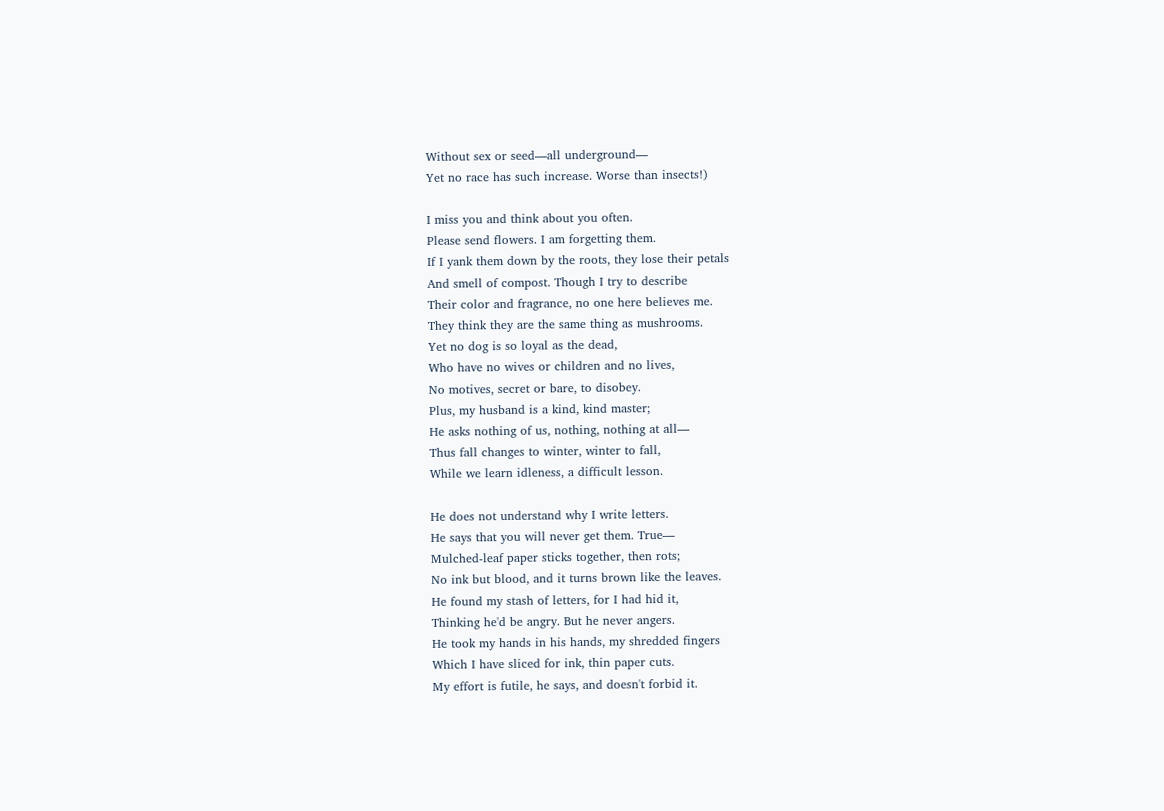Without sex or seed—all underground—
Yet no race has such increase. Worse than insects!)

I miss you and think about you often.
Please send flowers. I am forgetting them.
If I yank them down by the roots, they lose their petals
And smell of compost. Though I try to describe
Their color and fragrance, no one here believes me.
They think they are the same thing as mushrooms.
Yet no dog is so loyal as the dead,
Who have no wives or children and no lives,
No motives, secret or bare, to disobey.
Plus, my husband is a kind, kind master;
He asks nothing of us, nothing, nothing at all—
Thus fall changes to winter, winter to fall,
While we learn idleness, a difficult lesson.

He does not understand why I write letters.
He says that you will never get them. True—
Mulched-leaf paper sticks together, then rots;
No ink but blood, and it turns brown like the leaves.
He found my stash of letters, for I had hid it,
Thinking he'd be angry. But he never angers.
He took my hands in his hands, my shredded fingers
Which I have sliced for ink, thin paper cuts.
My effort is futile, he says, and doesn't forbid it.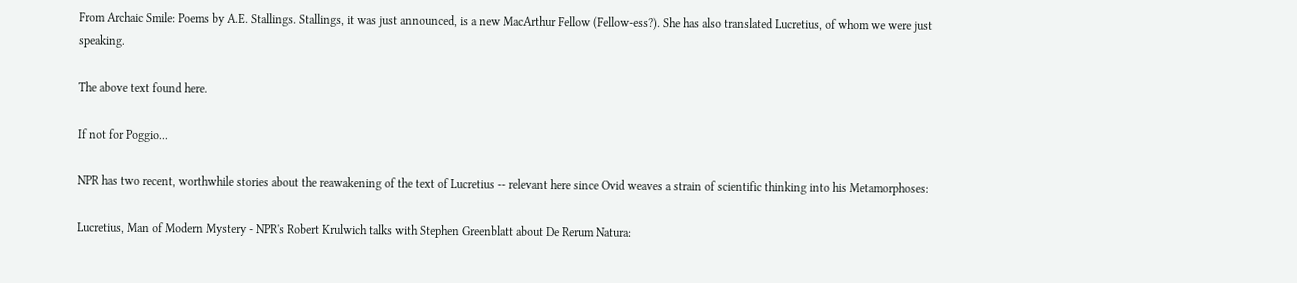From Archaic Smile: Poems by A.E. Stallings. Stallings, it was just announced, is a new MacArthur Fellow (Fellow-ess?). She has also translated Lucretius, of whom we were just speaking.

The above text found here.

If not for Poggio...

NPR has two recent, worthwhile stories about the reawakening of the text of Lucretius -- relevant here since Ovid weaves a strain of scientific thinking into his Metamorphoses:

Lucretius, Man of Modern Mystery - NPR's Robert Krulwich talks with Stephen Greenblatt about De Rerum Natura: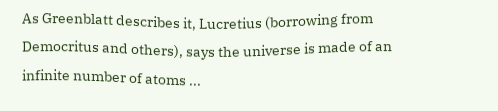As Greenblatt describes it, Lucretius (borrowing from Democritus and others), says the universe is made of an infinite number of atoms ...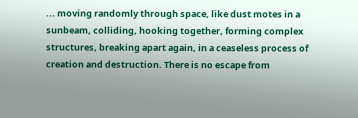... moving randomly through space, like dust motes in a sunbeam, colliding, hooking together, forming complex structures, breaking apart again, in a ceaseless process of creation and destruction. There is no escape from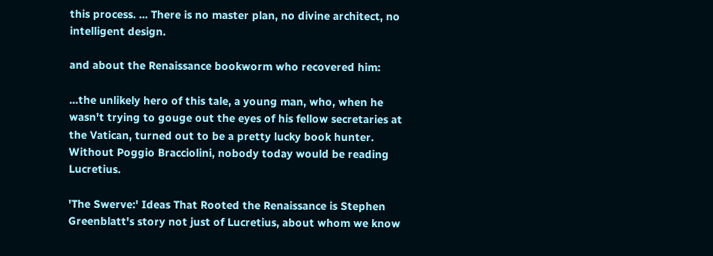this process. ... There is no master plan, no divine architect, no intelligent design.

and about the Renaissance bookworm who recovered him:

...the unlikely hero of this tale, a young man, who, when he wasn't trying to gouge out the eyes of his fellow secretaries at the Vatican, turned out to be a pretty lucky book hunter. Without Poggio Bracciolini, nobody today would be reading Lucretius.

'The Swerve:' Ideas That Rooted the Renaissance is Stephen Greenblatt's story not just of Lucretius, about whom we know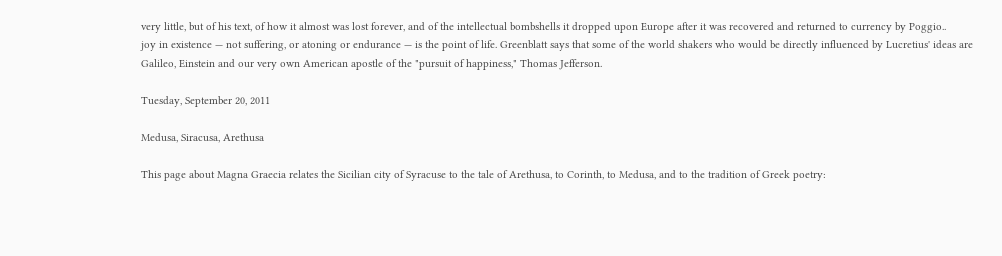very little, but of his text, of how it almost was lost forever, and of the intellectual bombshells it dropped upon Europe after it was recovered and returned to currency by Poggio..
joy in existence — not suffering, or atoning or endurance — is the point of life. Greenblatt says that some of the world shakers who would be directly influenced by Lucretius' ideas are Galileo, Einstein and our very own American apostle of the "pursuit of happiness," Thomas Jefferson.

Tuesday, September 20, 2011

Medusa, Siracusa, Arethusa

This page about Magna Graecia relates the Sicilian city of Syracuse to the tale of Arethusa, to Corinth, to Medusa, and to the tradition of Greek poetry: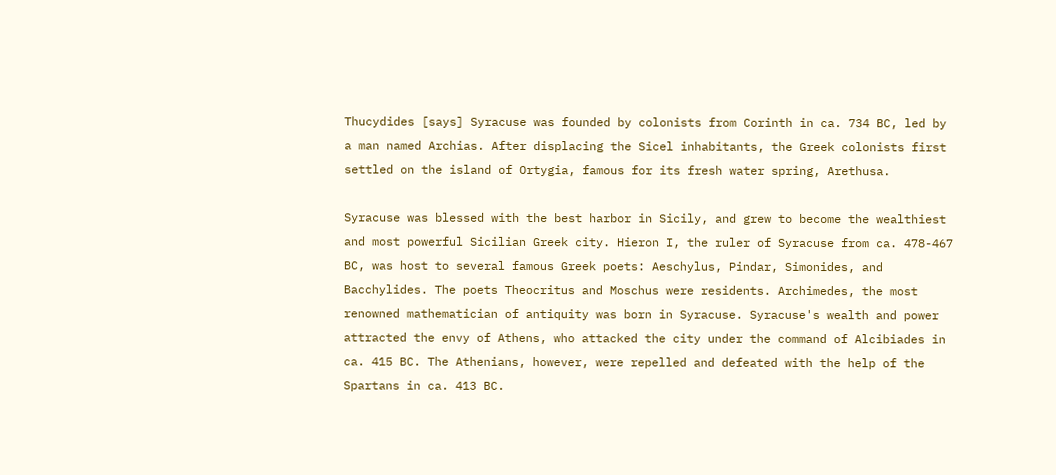Thucydides [says] Syracuse was founded by colonists from Corinth in ca. 734 BC, led by a man named Archias. After displacing the Sicel inhabitants, the Greek colonists first settled on the island of Ortygia, famous for its fresh water spring, Arethusa.

Syracuse was blessed with the best harbor in Sicily, and grew to become the wealthiest and most powerful Sicilian Greek city. Hieron I, the ruler of Syracuse from ca. 478-467 BC, was host to several famous Greek poets: Aeschylus, Pindar, Simonides, and Bacchylides. The poets Theocritus and Moschus were residents. Archimedes, the most renowned mathematician of antiquity was born in Syracuse. Syracuse's wealth and power attracted the envy of Athens, who attacked the city under the command of Alcibiades in ca. 415 BC. The Athenians, however, were repelled and defeated with the help of the Spartans in ca. 413 BC.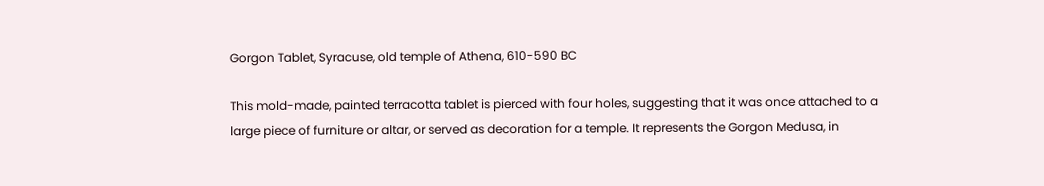Gorgon Tablet, Syracuse, old temple of Athena, 610-590 BC

This mold-made, painted terracotta tablet is pierced with four holes, suggesting that it was once attached to a large piece of furniture or altar, or served as decoration for a temple. It represents the Gorgon Medusa, in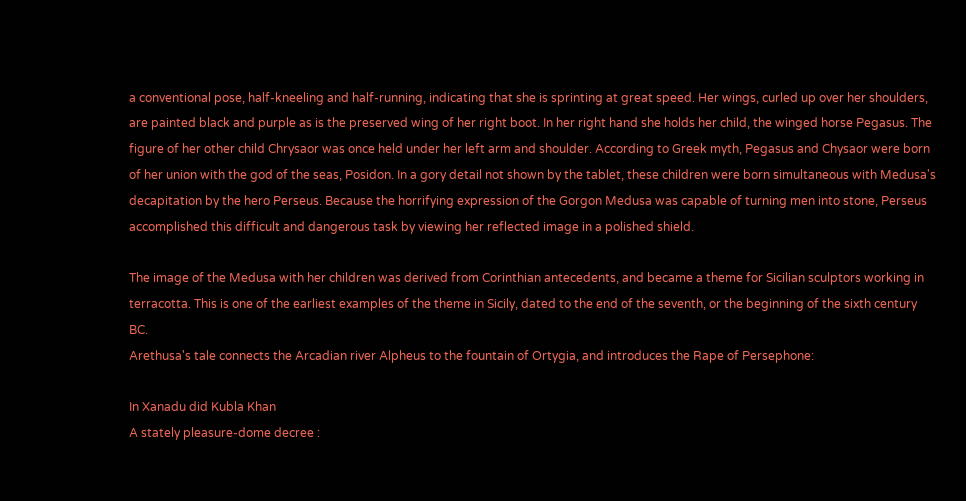a conventional pose, half-kneeling and half-running, indicating that she is sprinting at great speed. Her wings, curled up over her shoulders, are painted black and purple as is the preserved wing of her right boot. In her right hand she holds her child, the winged horse Pegasus. The figure of her other child Chrysaor was once held under her left arm and shoulder. According to Greek myth, Pegasus and Chysaor were born of her union with the god of the seas, Posidon. In a gory detail not shown by the tablet, these children were born simultaneous with Medusa's decapitation by the hero Perseus. Because the horrifying expression of the Gorgon Medusa was capable of turning men into stone, Perseus accomplished this difficult and dangerous task by viewing her reflected image in a polished shield.

The image of the Medusa with her children was derived from Corinthian antecedents, and became a theme for Sicilian sculptors working in terracotta. This is one of the earliest examples of the theme in Sicily, dated to the end of the seventh, or the beginning of the sixth century BC.
Arethusa's tale connects the Arcadian river Alpheus to the fountain of Ortygia, and introduces the Rape of Persephone:

In Xanadu did Kubla Khan
A stately pleasure-dome decree :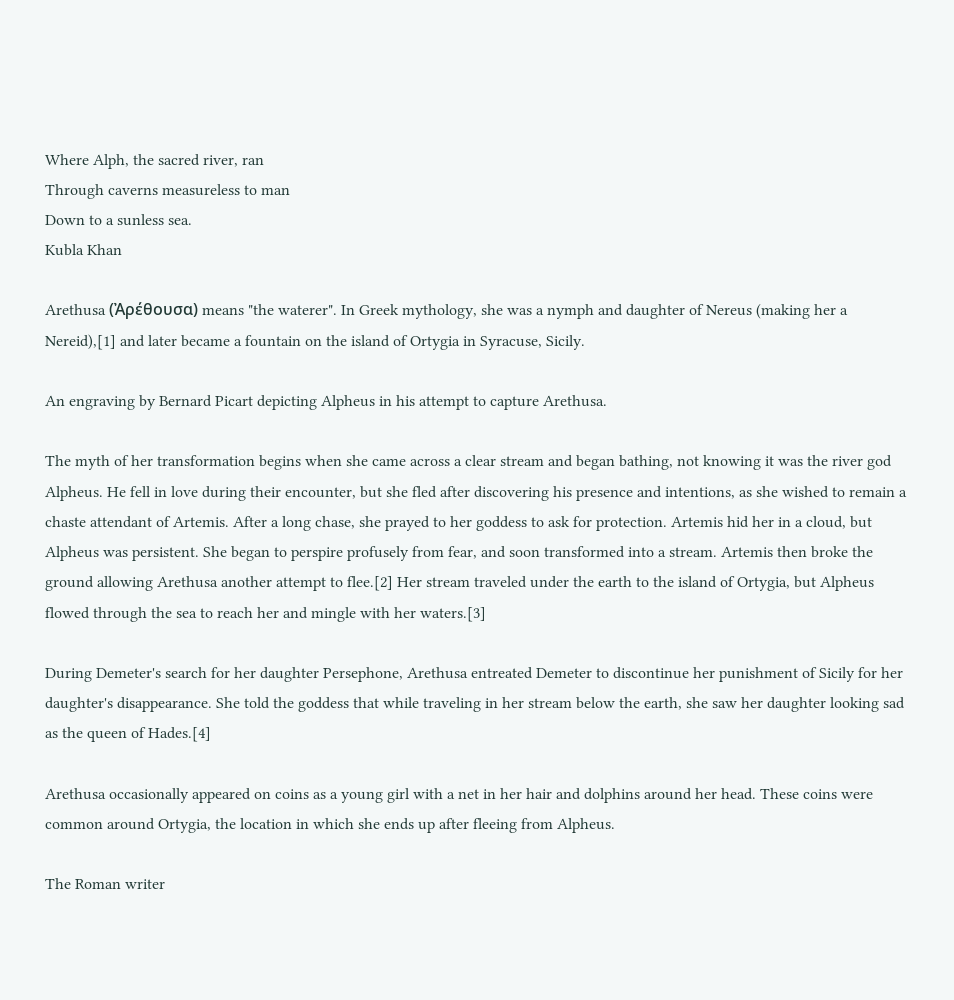Where Alph, the sacred river, ran
Through caverns measureless to man
Down to a sunless sea.
Kubla Khan

Arethusa (Ἀρέθουσα) means "the waterer". In Greek mythology, she was a nymph and daughter of Nereus (making her a Nereid),[1] and later became a fountain on the island of Ortygia in Syracuse, Sicily.

An engraving by Bernard Picart depicting Alpheus in his attempt to capture Arethusa.

The myth of her transformation begins when she came across a clear stream and began bathing, not knowing it was the river god Alpheus. He fell in love during their encounter, but she fled after discovering his presence and intentions, as she wished to remain a chaste attendant of Artemis. After a long chase, she prayed to her goddess to ask for protection. Artemis hid her in a cloud, but Alpheus was persistent. She began to perspire profusely from fear, and soon transformed into a stream. Artemis then broke the ground allowing Arethusa another attempt to flee.[2] Her stream traveled under the earth to the island of Ortygia, but Alpheus flowed through the sea to reach her and mingle with her waters.[3]

During Demeter's search for her daughter Persephone, Arethusa entreated Demeter to discontinue her punishment of Sicily for her daughter's disappearance. She told the goddess that while traveling in her stream below the earth, she saw her daughter looking sad as the queen of Hades.[4]

Arethusa occasionally appeared on coins as a young girl with a net in her hair and dolphins around her head. These coins were common around Ortygia, the location in which she ends up after fleeing from Alpheus.

The Roman writer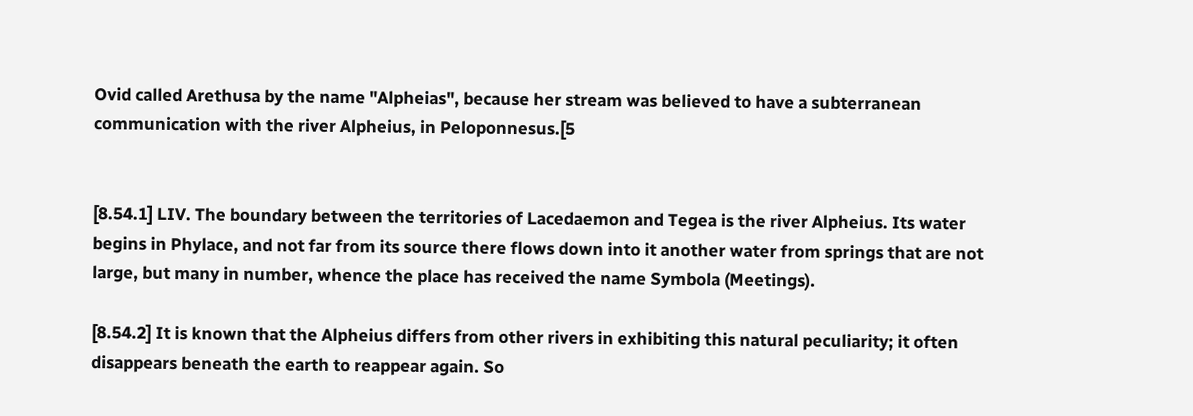Ovid called Arethusa by the name "Alpheias", because her stream was believed to have a subterranean communication with the river Alpheius, in Peloponnesus.[5


[8.54.1] LIV. The boundary between the territories of Lacedaemon and Tegea is the river Alpheius. Its water begins in Phylace, and not far from its source there flows down into it another water from springs that are not large, but many in number, whence the place has received the name Symbola (Meetings).

[8.54.2] It is known that the Alpheius differs from other rivers in exhibiting this natural peculiarity; it often disappears beneath the earth to reappear again. So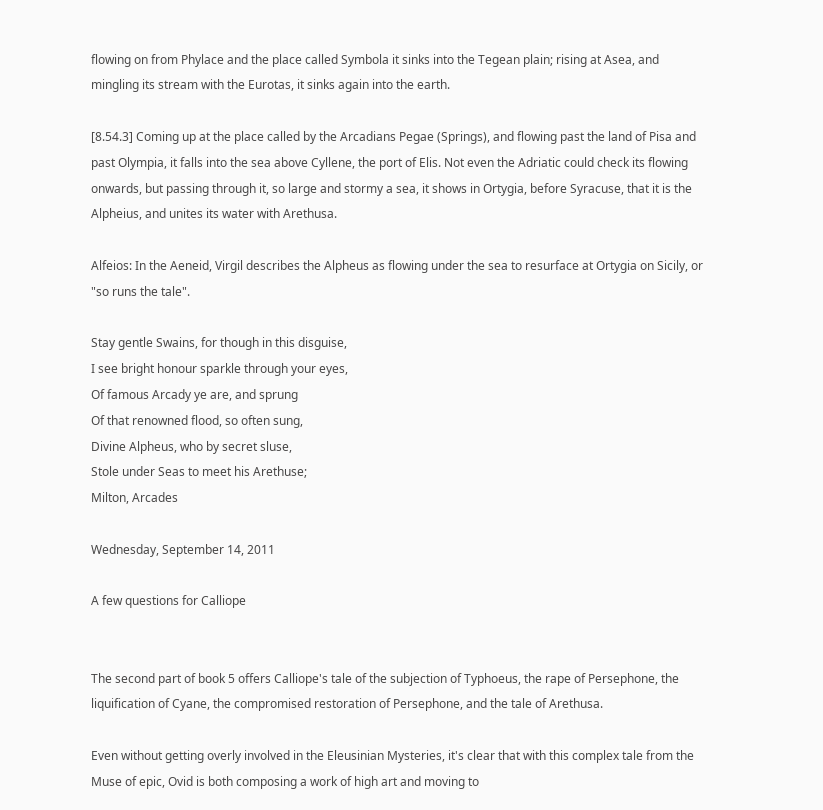flowing on from Phylace and the place called Symbola it sinks into the Tegean plain; rising at Asea, and mingling its stream with the Eurotas, it sinks again into the earth.

[8.54.3] Coming up at the place called by the Arcadians Pegae (Springs), and flowing past the land of Pisa and past Olympia, it falls into the sea above Cyllene, the port of Elis. Not even the Adriatic could check its flowing onwards, but passing through it, so large and stormy a sea, it shows in Ortygia, before Syracuse, that it is the Alpheius, and unites its water with Arethusa.

Alfeios: In the Aeneid, Virgil describes the Alpheus as flowing under the sea to resurface at Ortygia on Sicily, or "so runs the tale".

Stay gentle Swains, for though in this disguise,
I see bright honour sparkle through your eyes,
Of famous Arcady ye are, and sprung
Of that renowned flood, so often sung,
Divine Alpheus, who by secret sluse,
Stole under Seas to meet his Arethuse;
Milton, Arcades

Wednesday, September 14, 2011

A few questions for Calliope


The second part of book 5 offers Calliope's tale of the subjection of Typhoeus, the rape of Persephone, the liquification of Cyane, the compromised restoration of Persephone, and the tale of Arethusa.

Even without getting overly involved in the Eleusinian Mysteries, it's clear that with this complex tale from the Muse of epic, Ovid is both composing a work of high art and moving to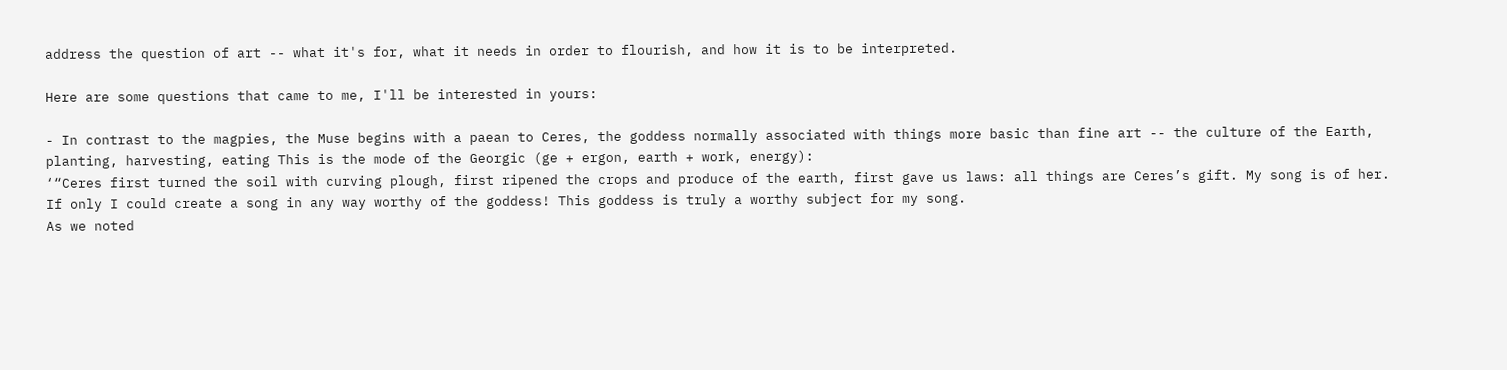address the question of art -- what it's for, what it needs in order to flourish, and how it is to be interpreted.

Here are some questions that came to me, I'll be interested in yours:

- In contrast to the magpies, the Muse begins with a paean to Ceres, the goddess normally associated with things more basic than fine art -- the culture of the Earth, planting, harvesting, eating This is the mode of the Georgic (ge + ergon, earth + work, energy):
‘“Ceres first turned the soil with curving plough, first ripened the crops and produce of the earth, first gave us laws: all things are Ceres’s gift. My song is of her. If only I could create a song in any way worthy of the goddess! This goddess is truly a worthy subject for my song.
As we noted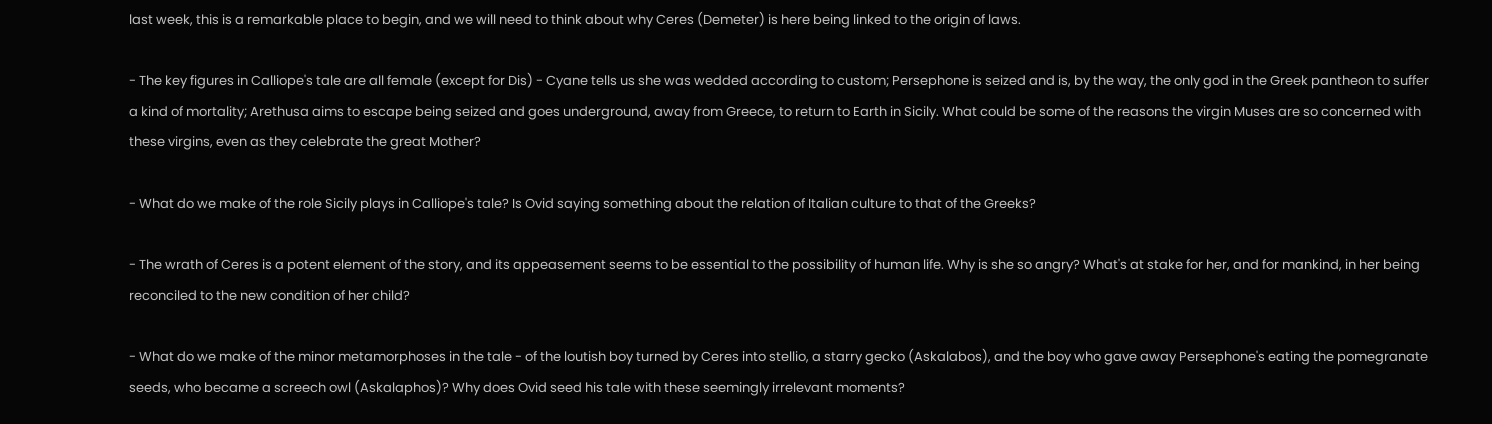last week, this is a remarkable place to begin, and we will need to think about why Ceres (Demeter) is here being linked to the origin of laws.

- The key figures in Calliope's tale are all female (except for Dis) - Cyane tells us she was wedded according to custom; Persephone is seized and is, by the way, the only god in the Greek pantheon to suffer a kind of mortality; Arethusa aims to escape being seized and goes underground, away from Greece, to return to Earth in Sicily. What could be some of the reasons the virgin Muses are so concerned with these virgins, even as they celebrate the great Mother?

- What do we make of the role Sicily plays in Calliope's tale? Is Ovid saying something about the relation of Italian culture to that of the Greeks?

- The wrath of Ceres is a potent element of the story, and its appeasement seems to be essential to the possibility of human life. Why is she so angry? What's at stake for her, and for mankind, in her being reconciled to the new condition of her child?

- What do we make of the minor metamorphoses in the tale - of the loutish boy turned by Ceres into stellio, a starry gecko (Askalabos), and the boy who gave away Persephone's eating the pomegranate seeds, who became a screech owl (Askalaphos)? Why does Ovid seed his tale with these seemingly irrelevant moments?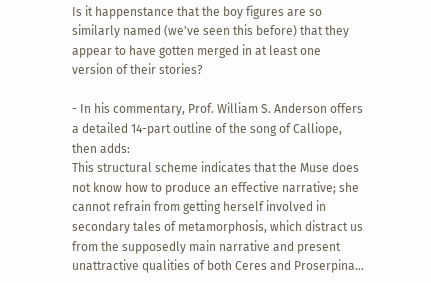Is it happenstance that the boy figures are so similarly named (we've seen this before) that they appear to have gotten merged in at least one version of their stories?

- In his commentary, Prof. William S. Anderson offers a detailed 14-part outline of the song of Calliope, then adds:
This structural scheme indicates that the Muse does not know how to produce an effective narrative; she cannot refrain from getting herself involved in secondary tales of metamorphosis, which distract us from the supposedly main narrative and present unattractive qualities of both Ceres and Proserpina...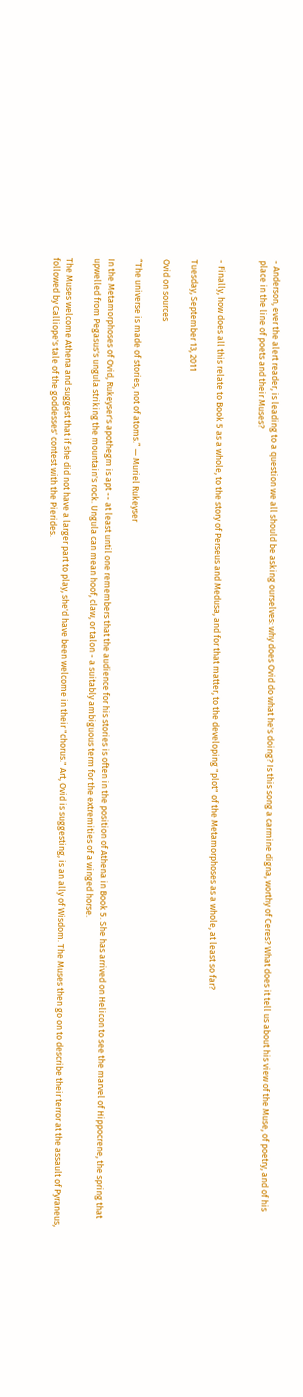- Anderson, ever the alert reader, is leading to a question we all should be asking ourselves: why does Ovid do what he's doing? Is this song a carmine digna, worthy of Ceres? What does it tell us about his view of the Muse, of poetry, and of his place in the line of poets and their Muses?


- Finally, how does all this relate to Book 5 as a whole, to the story of Perseus and Medusa, and for that matter, to the developing "plot" of the Metamorphoses as a whole, at least so far?

Tuesday, September 13, 2011

Ovid on sources

“The universe is made of stories, not of atoms.” — Muriel Rukeyser

In the Metamorphoses of Ovid, Rukeyser's apothegm is apt -- at least until one remembers that the audience for his stories is often in the position of Athena in Book 5. She has arrived on Helicon to see the marvel of Hippocrene, the spring that upwelled from Pegasus's ungula striking the mountain's rock. Ungula can mean hoof, claw, or talon - a suitably ambiguous term for the extremities of a winged horse.

The Muses welcome Athena and suggest that if she did not have a larger part to play, she'd have been welcome in their "chorus." Art, Ovid is suggesting, is an ally of Wisdom. The Muses then go on to describe their terror at the assault of Pyraneus, followed by Calliope's tale of the goddesses' contest with the Pierides.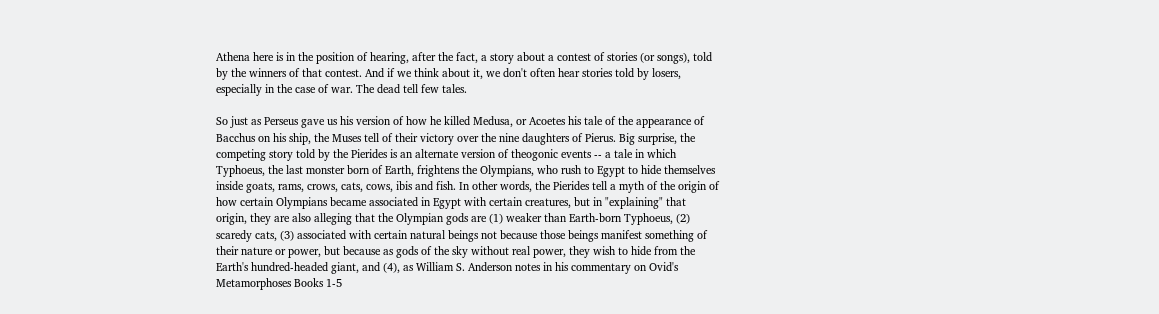Athena here is in the position of hearing, after the fact, a story about a contest of stories (or songs), told by the winners of that contest. And if we think about it, we don't often hear stories told by losers, especially in the case of war. The dead tell few tales.

So just as Perseus gave us his version of how he killed Medusa, or Acoetes his tale of the appearance of Bacchus on his ship, the Muses tell of their victory over the nine daughters of Pierus. Big surprise, the competing story told by the Pierides is an alternate version of theogonic events -- a tale in which Typhoeus, the last monster born of Earth, frightens the Olympians, who rush to Egypt to hide themselves inside goats, rams, crows, cats, cows, ibis and fish. In other words, the Pierides tell a myth of the origin of how certain Olympians became associated in Egypt with certain creatures, but in "explaining" that origin, they are also alleging that the Olympian gods are (1) weaker than Earth-born Typhoeus, (2) scaredy cats, (3) associated with certain natural beings not because those beings manifest something of their nature or power, but because as gods of the sky without real power, they wish to hide from the Earth's hundred-headed giant, and (4), as William S. Anderson notes in his commentary on Ovid's Metamorphoses Books 1-5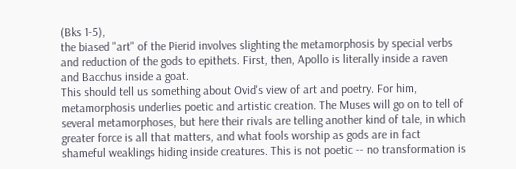(Bks 1-5),
the biased "art" of the Pierid involves slighting the metamorphosis by special verbs and reduction of the gods to epithets. First, then, Apollo is literally inside a raven and Bacchus inside a goat.
This should tell us something about Ovid's view of art and poetry. For him, metamorphosis underlies poetic and artistic creation. The Muses will go on to tell of several metamorphoses, but here their rivals are telling another kind of tale, in which greater force is all that matters, and what fools worship as gods are in fact shameful weaklings hiding inside creatures. This is not poetic -- no transformation is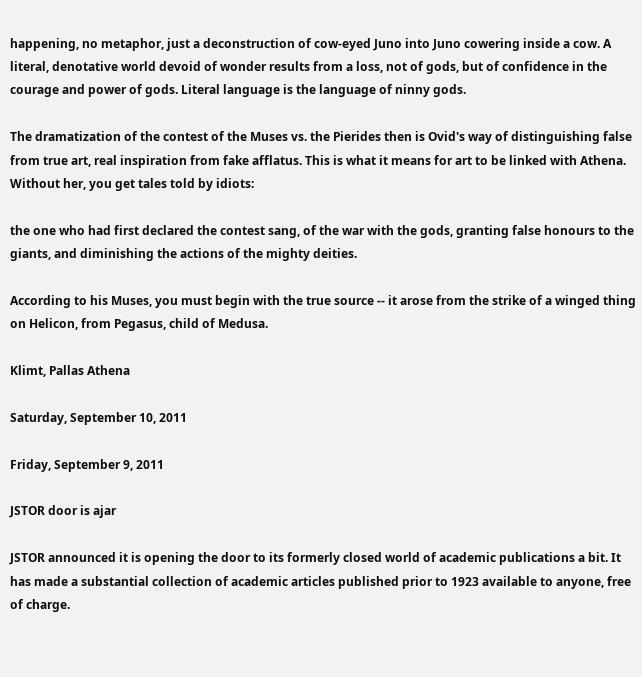happening, no metaphor, just a deconstruction of cow-eyed Juno into Juno cowering inside a cow. A literal, denotative world devoid of wonder results from a loss, not of gods, but of confidence in the courage and power of gods. Literal language is the language of ninny gods.

The dramatization of the contest of the Muses vs. the Pierides then is Ovid's way of distinguishing false from true art, real inspiration from fake afflatus. This is what it means for art to be linked with Athena. Without her, you get tales told by idiots:

the one who had first declared the contest sang, of the war with the gods, granting false honours to the giants, and diminishing the actions of the mighty deities.

According to his Muses, you must begin with the true source -- it arose from the strike of a winged thing on Helicon, from Pegasus, child of Medusa.

Klimt, Pallas Athena

Saturday, September 10, 2011

Friday, September 9, 2011

JSTOR door is ajar

JSTOR announced it is opening the door to its formerly closed world of academic publications a bit. It has made a substantial collection of academic articles published prior to 1923 available to anyone, free of charge.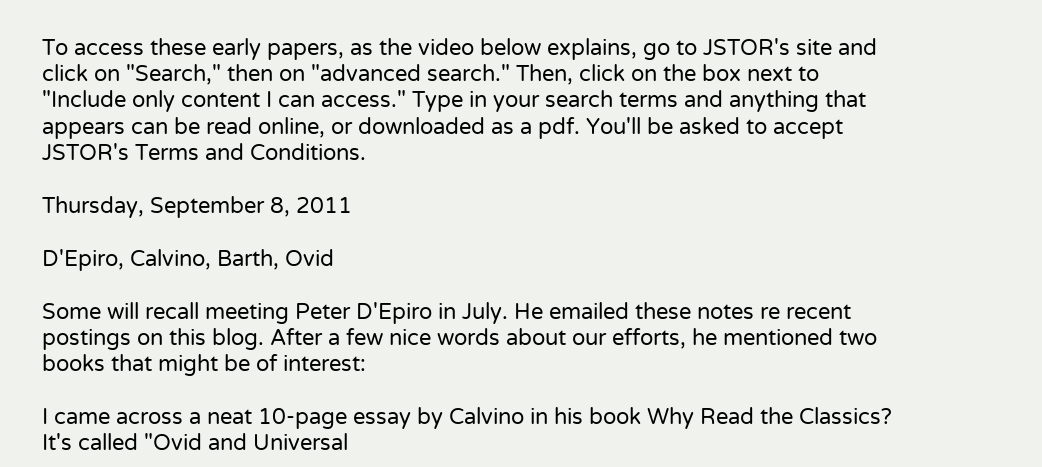To access these early papers, as the video below explains, go to JSTOR's site and click on "Search," then on "advanced search." Then, click on the box next to "Include only content I can access." Type in your search terms and anything that appears can be read online, or downloaded as a pdf. You'll be asked to accept JSTOR's Terms and Conditions.

Thursday, September 8, 2011

D'Epiro, Calvino, Barth, Ovid

Some will recall meeting Peter D'Epiro in July. He emailed these notes re recent postings on this blog. After a few nice words about our efforts, he mentioned two books that might be of interest:

I came across a neat 10-page essay by Calvino in his book Why Read the Classics? It's called "Ovid and Universal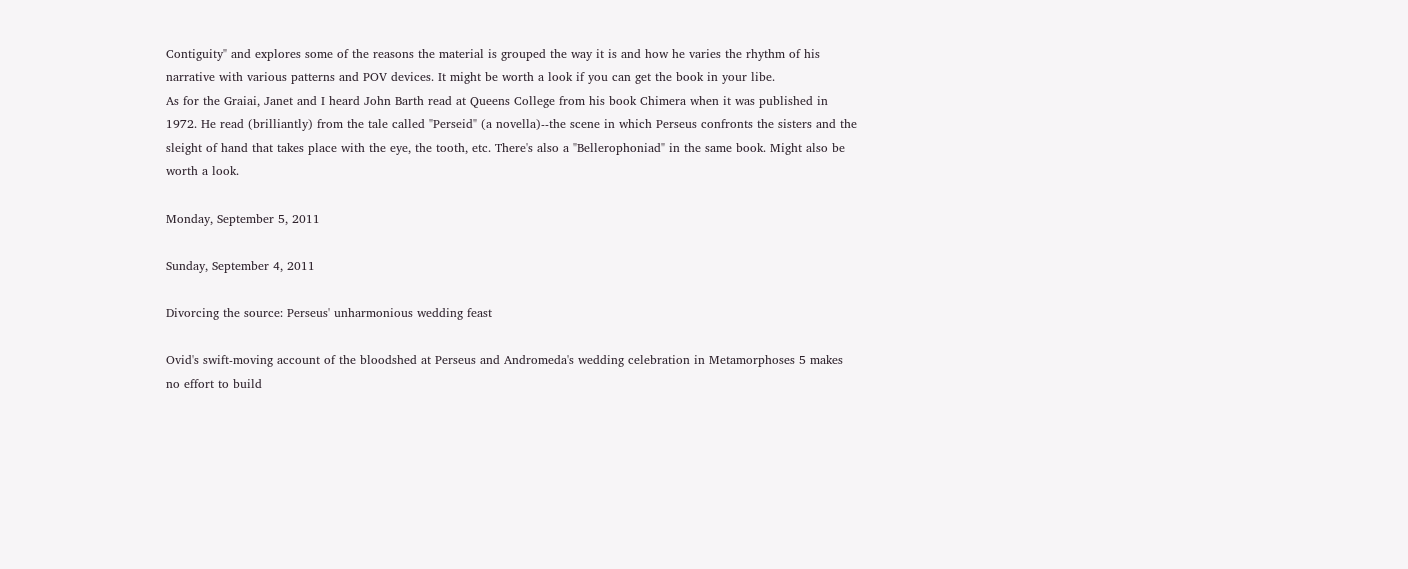Contiguity" and explores some of the reasons the material is grouped the way it is and how he varies the rhythm of his narrative with various patterns and POV devices. It might be worth a look if you can get the book in your libe.
As for the Graiai, Janet and I heard John Barth read at Queens College from his book Chimera when it was published in 1972. He read (brilliantly) from the tale called "Perseid" (a novella)--the scene in which Perseus confronts the sisters and the sleight of hand that takes place with the eye, the tooth, etc. There's also a "Bellerophoniad" in the same book. Might also be worth a look.

Monday, September 5, 2011

Sunday, September 4, 2011

Divorcing the source: Perseus' unharmonious wedding feast

Ovid's swift-moving account of the bloodshed at Perseus and Andromeda's wedding celebration in Metamorphoses 5 makes no effort to build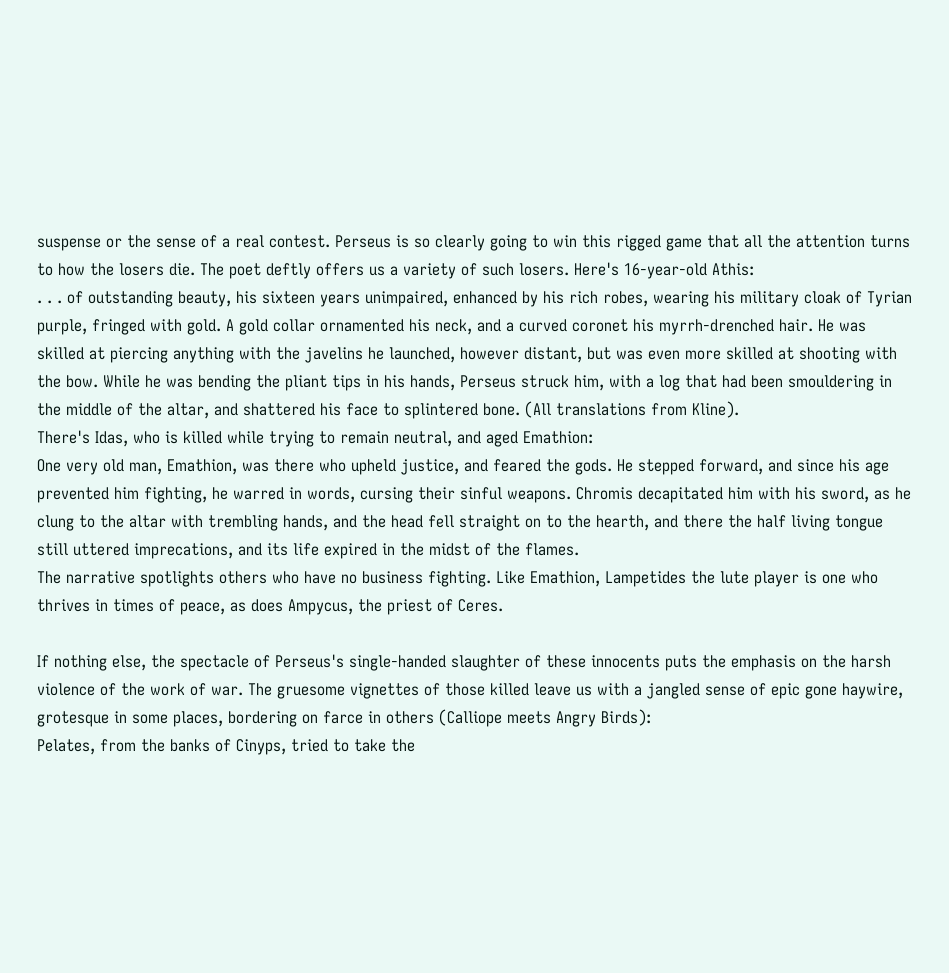suspense or the sense of a real contest. Perseus is so clearly going to win this rigged game that all the attention turns to how the losers die. The poet deftly offers us a variety of such losers. Here's 16-year-old Athis:
. . . of outstanding beauty, his sixteen years unimpaired, enhanced by his rich robes, wearing his military cloak of Tyrian purple, fringed with gold. A gold collar ornamented his neck, and a curved coronet his myrrh-drenched hair. He was skilled at piercing anything with the javelins he launched, however distant, but was even more skilled at shooting with the bow. While he was bending the pliant tips in his hands, Perseus struck him, with a log that had been smouldering in the middle of the altar, and shattered his face to splintered bone. (All translations from Kline).
There's Idas, who is killed while trying to remain neutral, and aged Emathion:
One very old man, Emathion, was there who upheld justice, and feared the gods. He stepped forward, and since his age prevented him fighting, he warred in words, cursing their sinful weapons. Chromis decapitated him with his sword, as he clung to the altar with trembling hands, and the head fell straight on to the hearth, and there the half living tongue still uttered imprecations, and its life expired in the midst of the flames.
The narrative spotlights others who have no business fighting. Like Emathion, Lampetides the lute player is one who thrives in times of peace, as does Ampycus, the priest of Ceres.

If nothing else, the spectacle of Perseus's single-handed slaughter of these innocents puts the emphasis on the harsh violence of the work of war. The gruesome vignettes of those killed leave us with a jangled sense of epic gone haywire, grotesque in some places, bordering on farce in others (Calliope meets Angry Birds):
Pelates, from the banks of Cinyps, tried to take the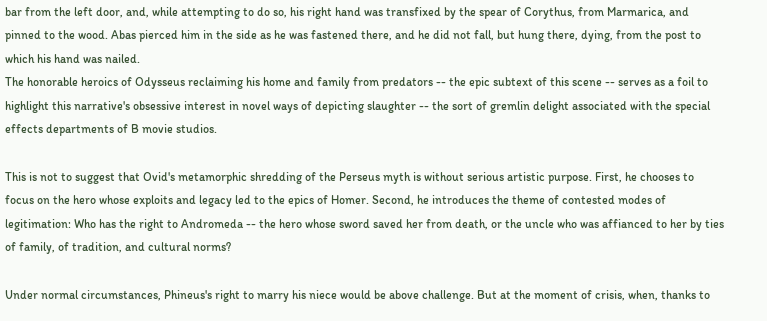bar from the left door, and, while attempting to do so, his right hand was transfixed by the spear of Corythus, from Marmarica, and pinned to the wood. Abas pierced him in the side as he was fastened there, and he did not fall, but hung there, dying, from the post to which his hand was nailed.
The honorable heroics of Odysseus reclaiming his home and family from predators -- the epic subtext of this scene -- serves as a foil to highlight this narrative's obsessive interest in novel ways of depicting slaughter -- the sort of gremlin delight associated with the special effects departments of B movie studios.

This is not to suggest that Ovid's metamorphic shredding of the Perseus myth is without serious artistic purpose. First, he chooses to focus on the hero whose exploits and legacy led to the epics of Homer. Second, he introduces the theme of contested modes of legitimation: Who has the right to Andromeda -- the hero whose sword saved her from death, or the uncle who was affianced to her by ties of family, of tradition, and cultural norms?

Under normal circumstances, Phineus's right to marry his niece would be above challenge. But at the moment of crisis, when, thanks to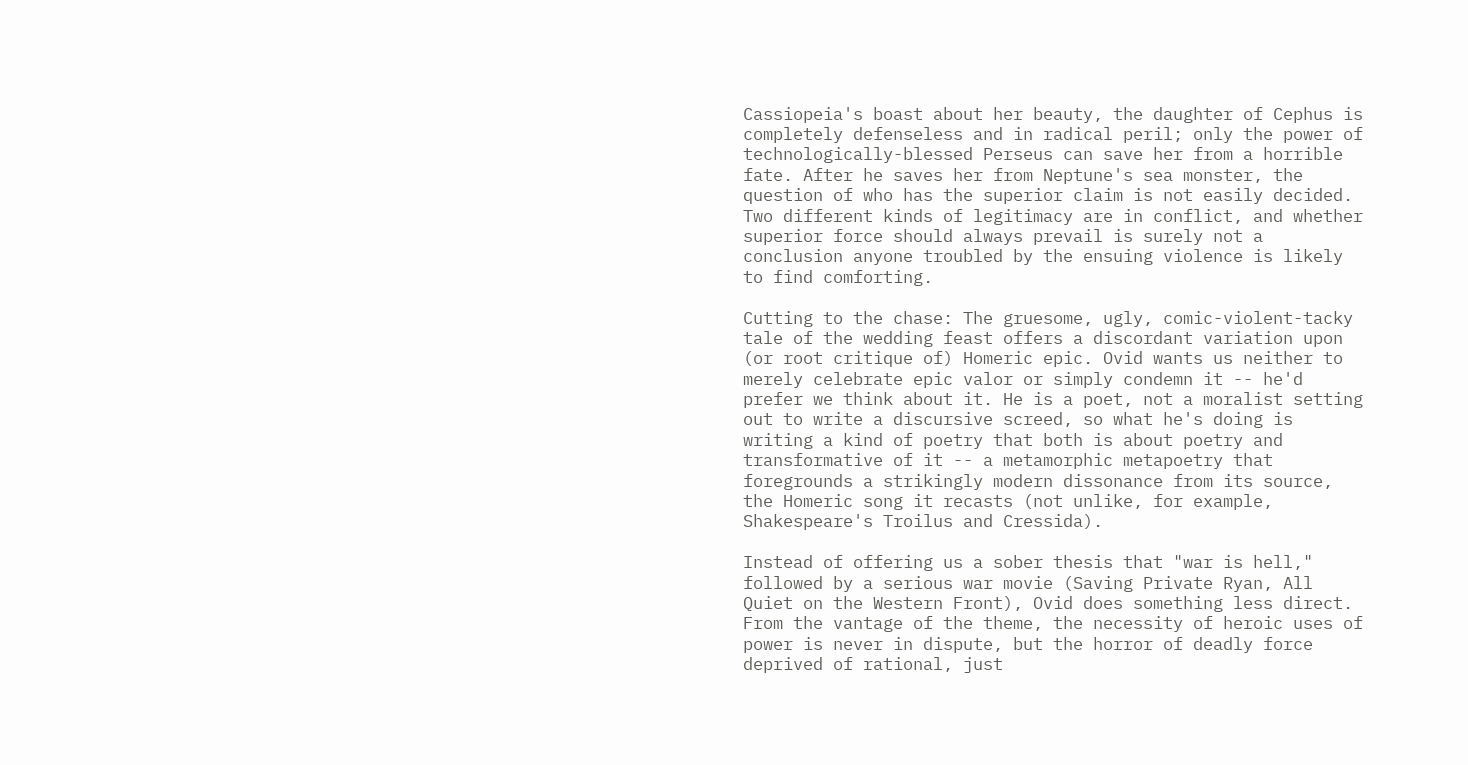Cassiopeia's boast about her beauty, the daughter of Cephus is completely defenseless and in radical peril; only the power of technologically-blessed Perseus can save her from a horrible fate. After he saves her from Neptune's sea monster, the question of who has the superior claim is not easily decided. Two different kinds of legitimacy are in conflict, and whether superior force should always prevail is surely not a conclusion anyone troubled by the ensuing violence is likely to find comforting.

Cutting to the chase: The gruesome, ugly, comic-violent-tacky tale of the wedding feast offers a discordant variation upon (or root critique of) Homeric epic. Ovid wants us neither to merely celebrate epic valor or simply condemn it -- he'd prefer we think about it. He is a poet, not a moralist setting out to write a discursive screed, so what he's doing is writing a kind of poetry that both is about poetry and transformative of it -- a metamorphic metapoetry that foregrounds a strikingly modern dissonance from its source, the Homeric song it recasts (not unlike, for example, Shakespeare's Troilus and Cressida).

Instead of offering us a sober thesis that "war is hell," followed by a serious war movie (Saving Private Ryan, All Quiet on the Western Front), Ovid does something less direct. From the vantage of the theme, the necessity of heroic uses of power is never in dispute, but the horror of deadly force deprived of rational, just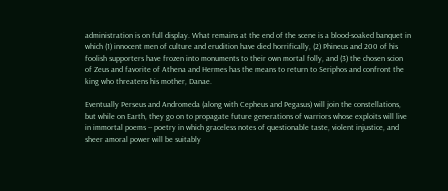administration is on full display. What remains at the end of the scene is a blood-soaked banquet in which (1) innocent men of culture and erudition have died horrifically, (2) Phineus and 200 of his foolish supporters have frozen into monuments to their own mortal folly, and (3) the chosen scion of Zeus and favorite of Athena and Hermes has the means to return to Seriphos and confront the king who threatens his mother, Danae.

Eventually Perseus and Andromeda (along with Cepheus and Pegasus) will join the constellations, but while on Earth, they go on to propagate future generations of warriors whose exploits will live in immortal poems -- poetry in which graceless notes of questionable taste, violent injustice, and sheer amoral power will be suitably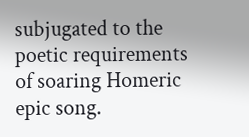subjugated to the poetic requirements of soaring Homeric epic song.